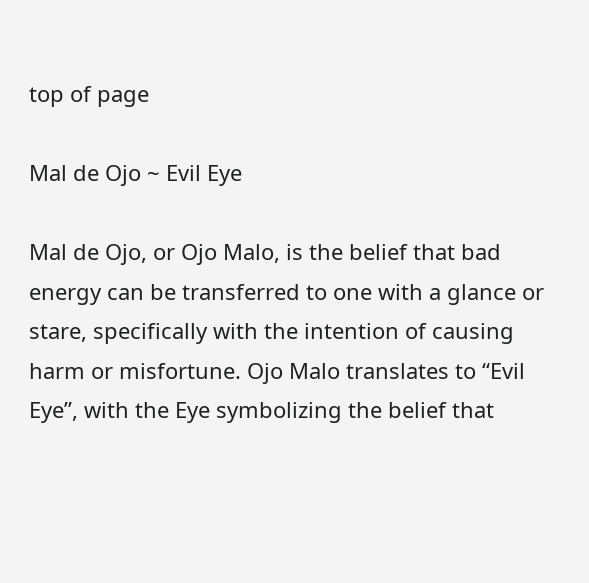top of page

Mal de Ojo ~ Evil Eye

Mal de Ojo, or Ojo Malo, is the belief that bad energy can be transferred to one with a glance or stare, specifically with the intention of causing harm or misfortune. Ojo Malo translates to “Evil Eye”, with the Eye symbolizing the belief that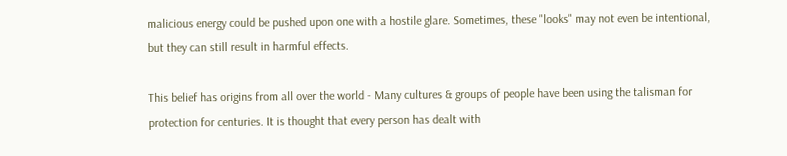malicious energy could be pushed upon one with a hostile glare. Sometimes, these "looks" may not even be intentional, but they can still result in harmful effects.

This belief has origins from all over the world - Many cultures & groups of people have been using the talisman for protection for centuries. It is thought that every person has dealt with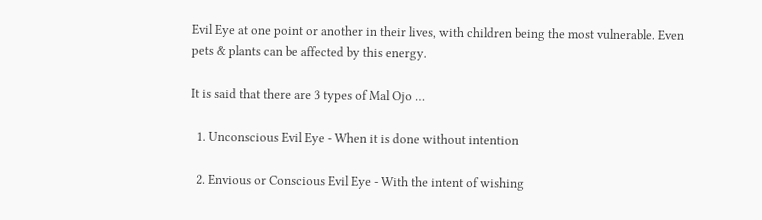Evil Eye at one point or another in their lives, with children being the most vulnerable. Even pets & plants can be affected by this energy.

It is said that there are 3 types of Mal Ojo …

  1. Unconscious Evil Eye - When it is done without intention

  2. Envious or Conscious Evil Eye - With the intent of wishing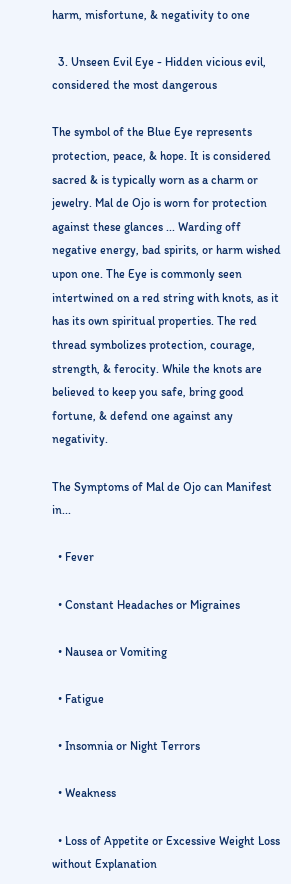harm, misfortune, & negativity to one

  3. Unseen Evil Eye - Hidden vicious evil, considered the most dangerous

The symbol of the Blue Eye represents protection, peace, & hope. It is considered sacred & is typically worn as a charm or jewelry. Mal de Ojo is worn for protection against these glances ... Warding off negative energy, bad spirits, or harm wished upon one. The Eye is commonly seen intertwined on a red string with knots, as it has its own spiritual properties. The red thread symbolizes protection, courage, strength, & ferocity. While the knots are believed to keep you safe, bring good fortune, & defend one against any negativity.

The Symptoms of Mal de Ojo can Manifest in...

  • Fever

  • Constant Headaches or Migraines

  • Nausea or Vomiting

  • Fatigue

  • Insomnia or Night Terrors

  • Weakness

  • Loss of Appetite or Excessive Weight Loss without Explanation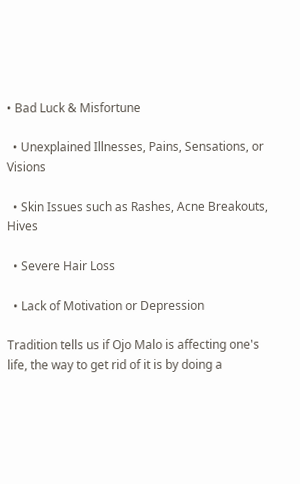• Bad Luck & Misfortune

  • Unexplained Illnesses, Pains, Sensations, or Visions

  • Skin Issues such as Rashes, Acne Breakouts, Hives

  • Severe Hair Loss

  • Lack of Motivation or Depression

Tradition tells us if Ojo Malo is affecting one's life, the way to get rid of it is by doing a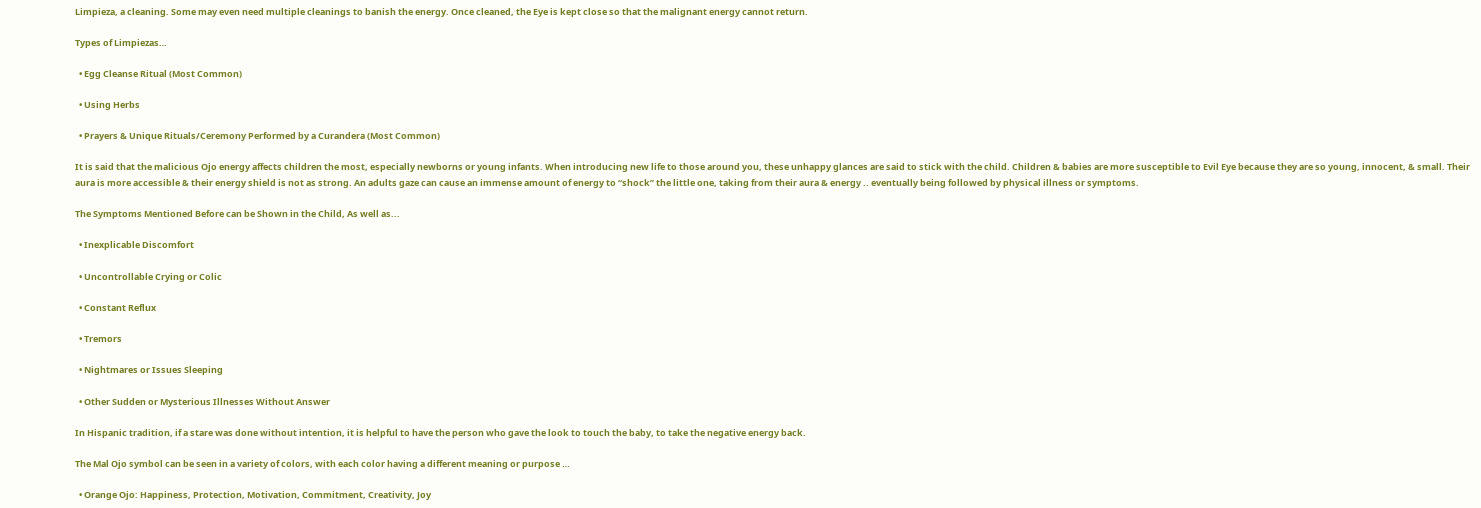Limpieza, a cleaning. Some may even need multiple cleanings to banish the energy. Once cleaned, the Eye is kept close so that the malignant energy cannot return.

Types of Limpiezas…

  • Egg Cleanse Ritual (Most Common)

  • Using Herbs

  • Prayers & Unique Rituals/Ceremony Performed by a Curandera (Most Common)

It is said that the malicious Ojo energy affects children the most, especially newborns or young infants. When introducing new life to those around you, these unhappy glances are said to stick with the child. Children & babies are more susceptible to Evil Eye because they are so young, innocent, & small. Their aura is more accessible & their energy shield is not as strong. An adults gaze can cause an immense amount of energy to “shock” the little one, taking from their aura & energy .. eventually being followed by physical illness or symptoms.

The Symptoms Mentioned Before can be Shown in the Child, As well as...

  • Inexplicable Discomfort

  • Uncontrollable Crying or Colic

  • Constant Reflux

  • Tremors

  • Nightmares or Issues Sleeping

  • Other Sudden or Mysterious Illnesses Without Answer

In Hispanic tradition, if a stare was done without intention, it is helpful to have the person who gave the look to touch the baby, to take the negative energy back.

The Mal Ojo symbol can be seen in a variety of colors, with each color having a different meaning or purpose …

  • Orange Ojo: Happiness, Protection, Motivation, Commitment, Creativity, Joy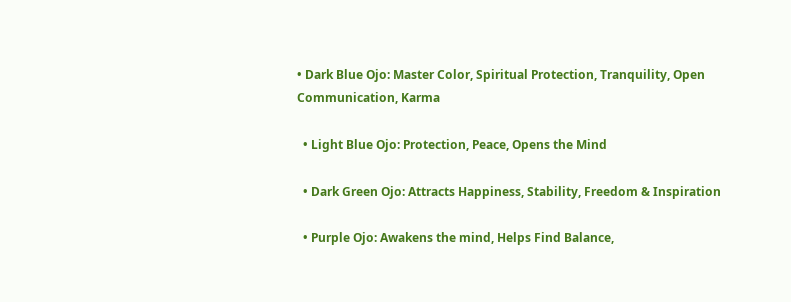• Dark Blue Ojo: Master Color, Spiritual Protection, Tranquility, Open Communication, Karma

  • Light Blue Ojo: Protection, Peace, Opens the Mind

  • Dark Green Ojo: Attracts Happiness, Stability, Freedom & Inspiration

  • Purple Ojo: Awakens the mind, Helps Find Balance,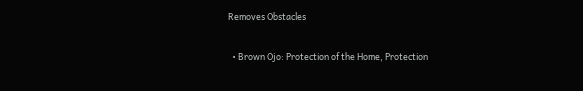Removes Obstacles

  • Brown Ojo: Protection of the Home, Protection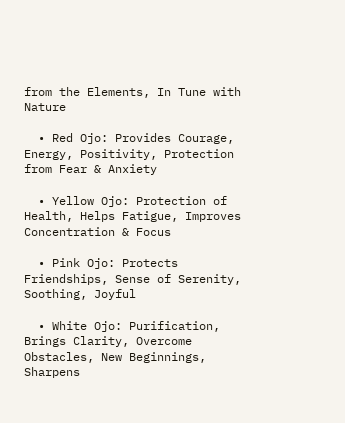from the Elements, In Tune with Nature

  • Red Ojo: Provides Courage, Energy, Positivity, Protection from Fear & Anxiety

  • Yellow Ojo: Protection of Health, Helps Fatigue, Improves Concentration & Focus

  • Pink Ojo: Protects Friendships, Sense of Serenity, Soothing, Joyful

  • White Ojo: Purification, Brings Clarity, Overcome Obstacles, New Beginnings, Sharpens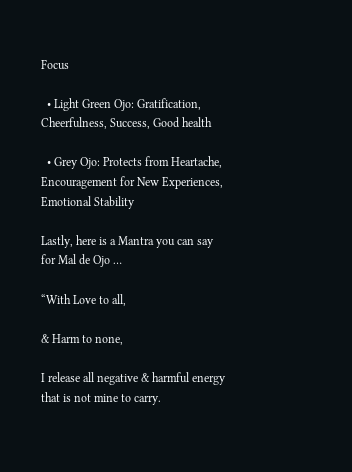Focus

  • Light Green Ojo: Gratification, Cheerfulness, Success, Good health

  • Grey Ojo: Protects from Heartache, Encouragement for New Experiences, Emotional Stability

Lastly, here is a Mantra you can say for Mal de Ojo …

“With Love to all,

& Harm to none,

I release all negative & harmful energy that is not mine to carry.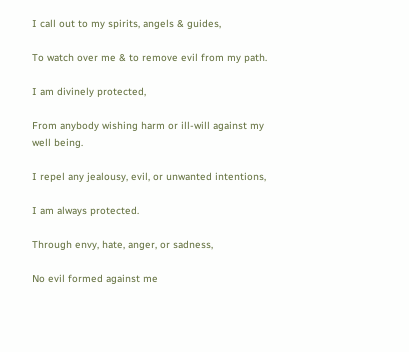I call out to my spirits, angels & guides,

To watch over me & to remove evil from my path.

I am divinely protected,

From anybody wishing harm or ill-will against my well being.

I repel any jealousy, evil, or unwanted intentions,

I am always protected.

Through envy, hate, anger, or sadness,

No evil formed against me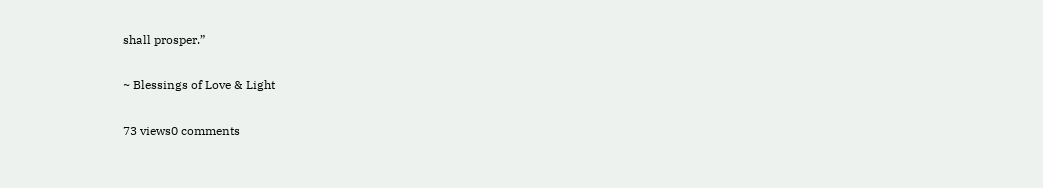shall prosper.”

~ Blessings of Love & Light

73 views0 comments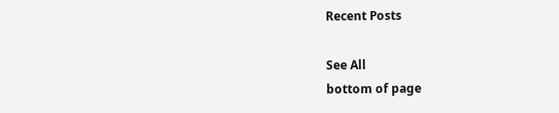Recent Posts

See All
bottom of page